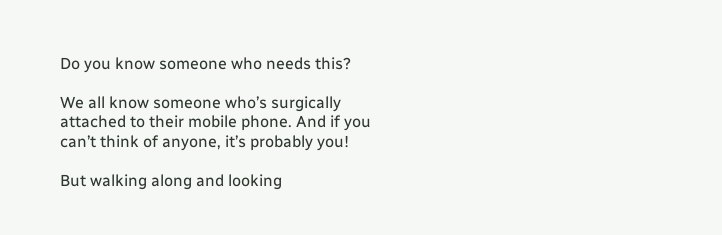Do you know someone who needs this?

We all know someone who’s surgically attached to their mobile phone. And if you can’t think of anyone, it’s probably you!

But walking along and looking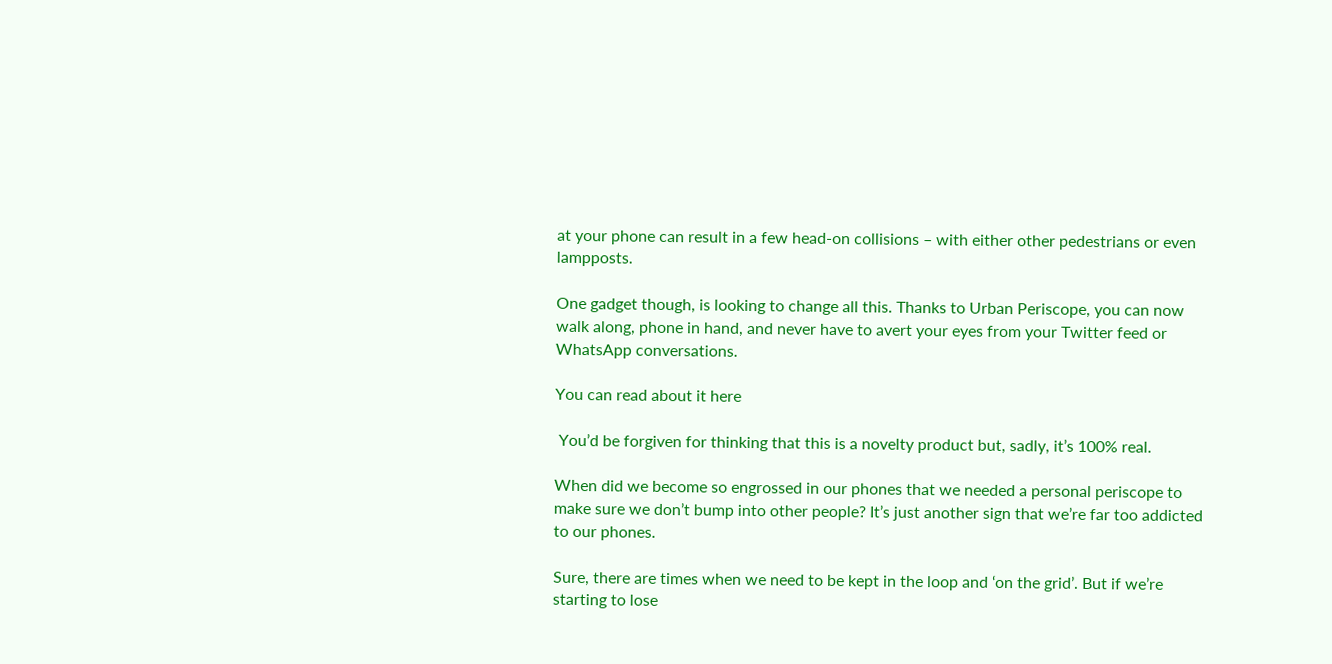at your phone can result in a few head-on collisions – with either other pedestrians or even lampposts.

One gadget though, is looking to change all this. Thanks to Urban Periscope, you can now walk along, phone in hand, and never have to avert your eyes from your Twitter feed or WhatsApp conversations.

You can read about it here

 You’d be forgiven for thinking that this is a novelty product but, sadly, it’s 100% real.

When did we become so engrossed in our phones that we needed a personal periscope to make sure we don’t bump into other people? It’s just another sign that we’re far too addicted to our phones.

Sure, there are times when we need to be kept in the loop and ‘on the grid’. But if we’re starting to lose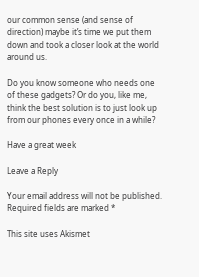our common sense (and sense of direction) maybe it’s time we put them down and took a closer look at the world around us.

Do you know someone who needs one of these gadgets? Or do you, like me, think the best solution is to just look up from our phones every once in a while?

Have a great week

Leave a Reply

Your email address will not be published. Required fields are marked *

This site uses Akismet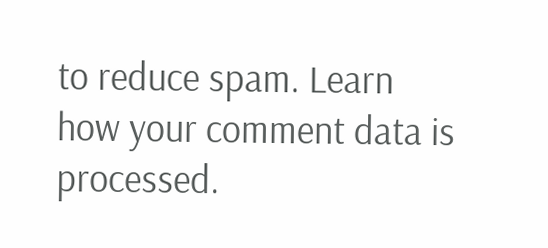to reduce spam. Learn how your comment data is processed.